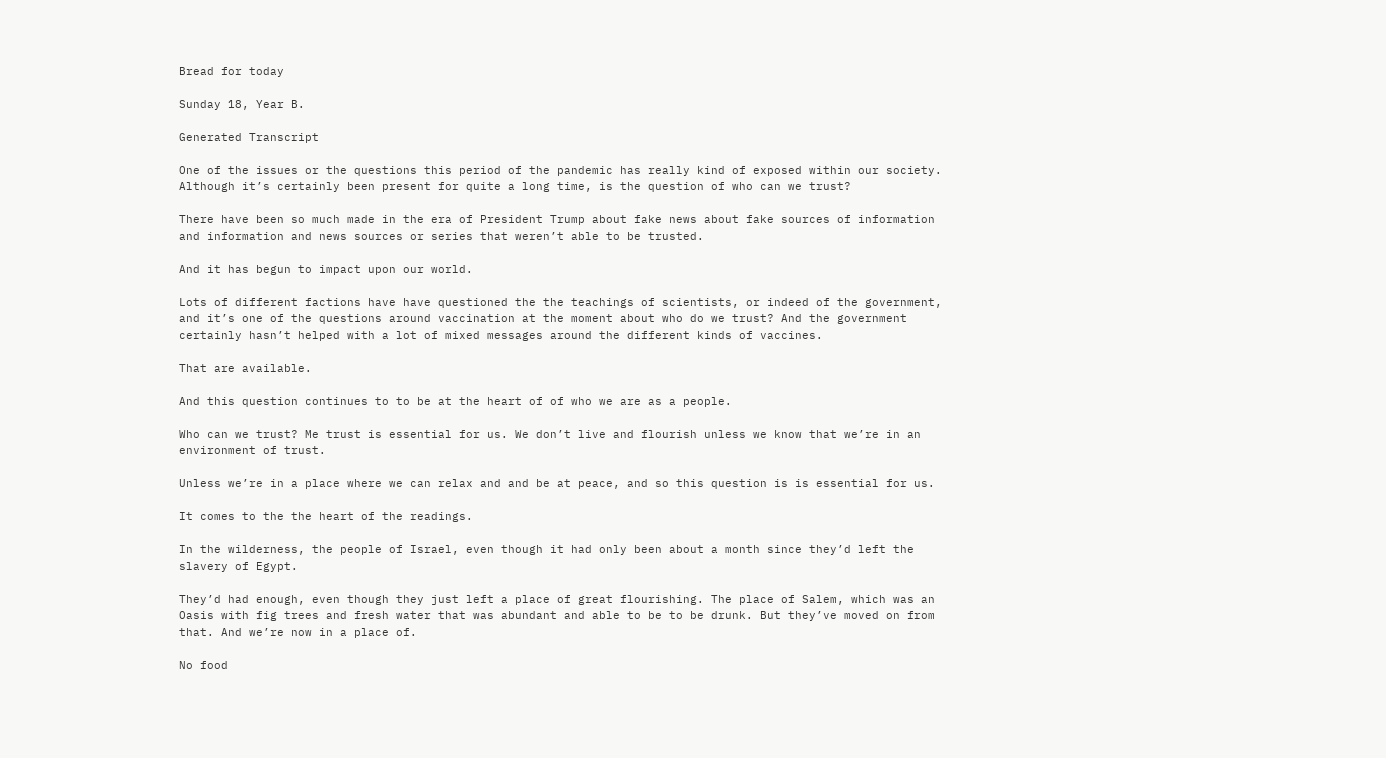Bread for today

Sunday 18, Year B.

Generated Transcript

One of the issues or the questions this period of the pandemic has really kind of exposed within our society. Although it’s certainly been present for quite a long time, is the question of who can we trust?

There have been so much made in the era of President Trump about fake news about fake sources of information and information and news sources or series that weren’t able to be trusted.

And it has begun to impact upon our world.

Lots of different factions have have questioned the the teachings of scientists, or indeed of the government, and it’s one of the questions around vaccination at the moment about who do we trust? And the government certainly hasn’t helped with a lot of mixed messages around the different kinds of vaccines.

That are available.

And this question continues to to be at the heart of of who we are as a people.

Who can we trust? Me trust is essential for us. We don’t live and flourish unless we know that we’re in an environment of trust.

Unless we’re in a place where we can relax and and be at peace, and so this question is is essential for us.

It comes to the the heart of the readings.

In the wilderness, the people of Israel, even though it had only been about a month since they’d left the slavery of Egypt.

They’d had enough, even though they just left a place of great flourishing. The place of Salem, which was an Oasis with fig trees and fresh water that was abundant and able to be to be drunk. But they’ve moved on from that. And we’re now in a place of.

No food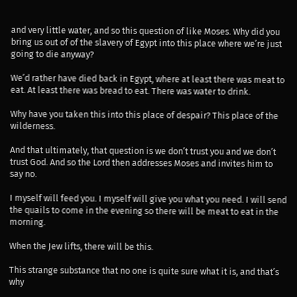and very little water, and so this question of like Moses. Why did you bring us out of of the slavery of Egypt into this place where we’re just going to die anyway?

We’d rather have died back in Egypt, where at least there was meat to eat. At least there was bread to eat. There was water to drink.

Why have you taken this into this place of despair? This place of the wilderness.

And that ultimately, that question is we don’t trust you and we don’t trust God. And so the Lord then addresses Moses and invites him to say no.

I myself will feed you. I myself will give you what you need. I will send the quails to come in the evening so there will be meat to eat in the morning.

When the Jew lifts, there will be this.

This strange substance that no one is quite sure what it is, and that’s why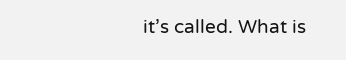it’s called. What is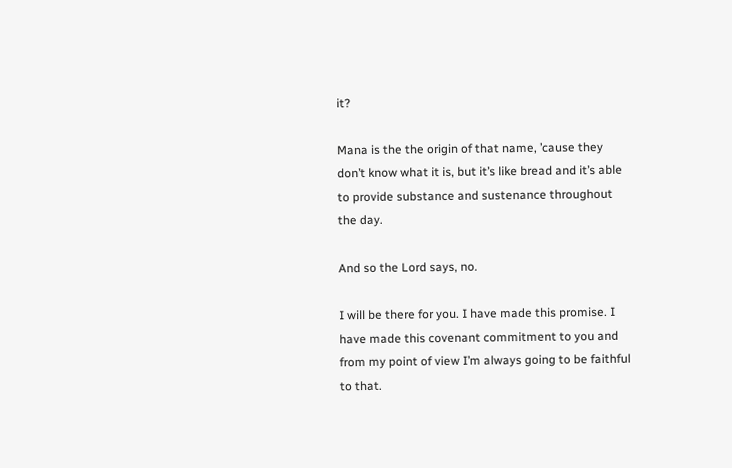it?

Mana is the the origin of that name, ’cause they don’t know what it is, but it’s like bread and it’s able to provide substance and sustenance throughout the day.

And so the Lord says, no.

I will be there for you. I have made this promise. I have made this covenant commitment to you and from my point of view I’m always going to be faithful to that.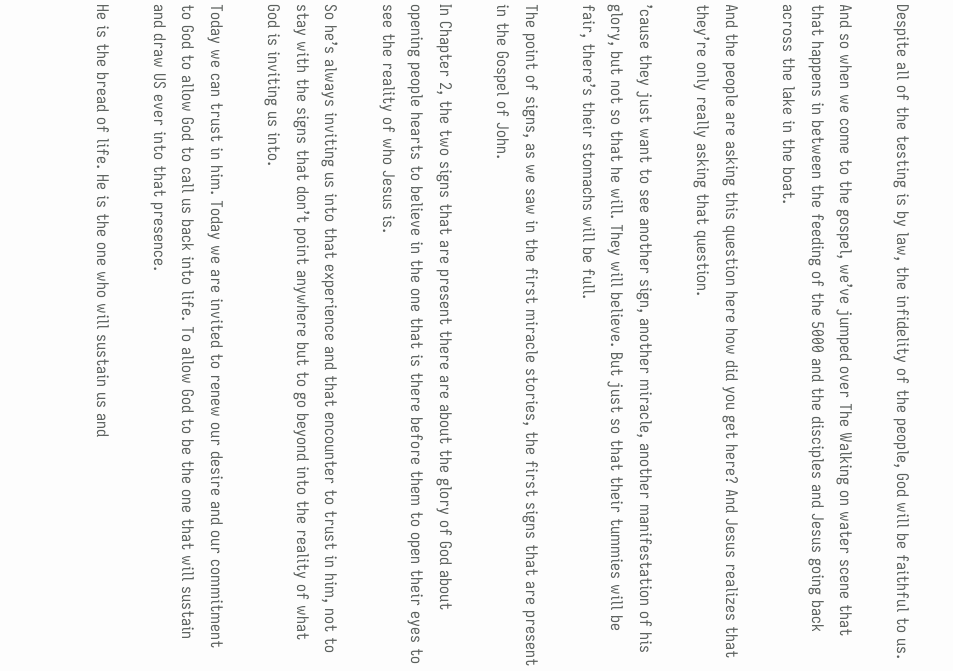Despite all of the testing is by law, the infidelity of the people, God will be faithful to us.

And so when we come to the gospel, we’ve jumped over The Walking on water scene that that happens in between the feeding of the 5000 and the disciples and Jesus going back across the lake in the boat.

And the people are asking this question here how did you get here? And Jesus realizes that they’re only really asking that question.

’cause they just want to see another sign, another miracle, another manifestation of his glory, but not so that he will. They will believe. But just so that their tummies will be fair, there’s their stomachs will be full.

The point of signs, as we saw in the first miracle stories, the first signs that are present in the Gospel of John.

In Chapter 2, the two signs that are present there are about the glory of God about opening people hearts to believe in the one that is there before them to open their eyes to see the reality of who Jesus is.

So he’s always inviting us into that experience and that encounter to trust in him, not to stay with the signs that don’t point anywhere but to go beyond into the reality of what God is inviting us into.

Today we can trust in him. Today we are invited to renew our desire and our commitment to God to allow God to call us back into life. To allow God to be the one that will sustain and draw US ever into that presence.

He is the bread of life. He is the one who will sustain us and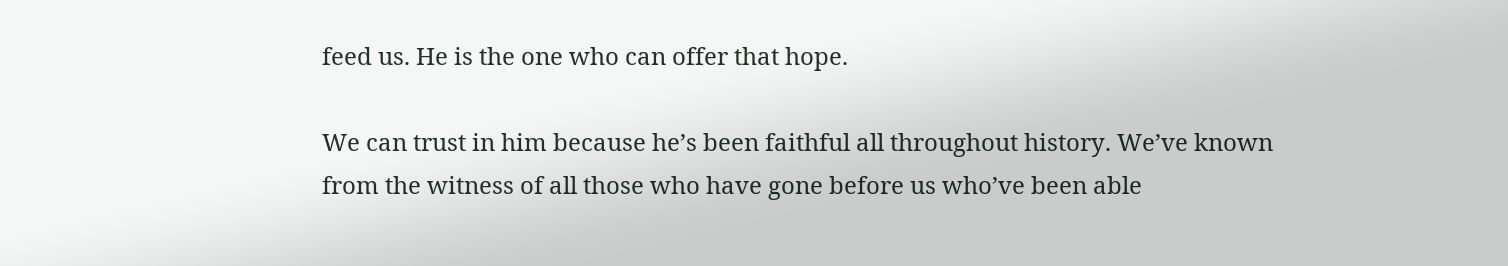feed us. He is the one who can offer that hope.

We can trust in him because he’s been faithful all throughout history. We’ve known from the witness of all those who have gone before us who’ve been able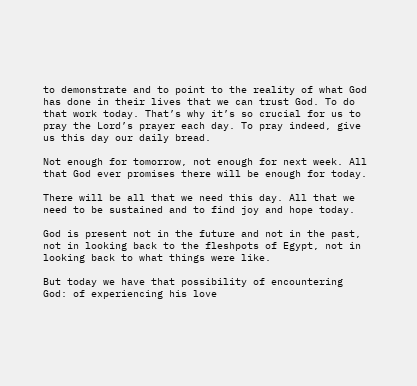to demonstrate and to point to the reality of what God has done in their lives that we can trust God. To do that work today. That’s why it’s so crucial for us to pray the Lord’s prayer each day. To pray indeed, give us this day our daily bread.

Not enough for tomorrow, not enough for next week. All that God ever promises there will be enough for today.

There will be all that we need this day. All that we need to be sustained and to find joy and hope today.

God is present not in the future and not in the past, not in looking back to the fleshpots of Egypt, not in looking back to what things were like.

But today we have that possibility of encountering God: of experiencing his love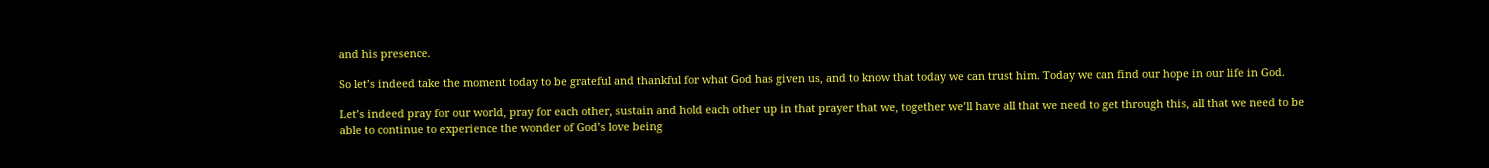and his presence.

So let’s indeed take the moment today to be grateful and thankful for what God has given us, and to know that today we can trust him. Today we can find our hope in our life in God.

Let’s indeed pray for our world, pray for each other, sustain and hold each other up in that prayer that we, together we’ll have all that we need to get through this, all that we need to be able to continue to experience the wonder of God’s love being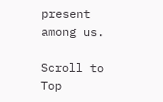present among us.

Scroll to Top